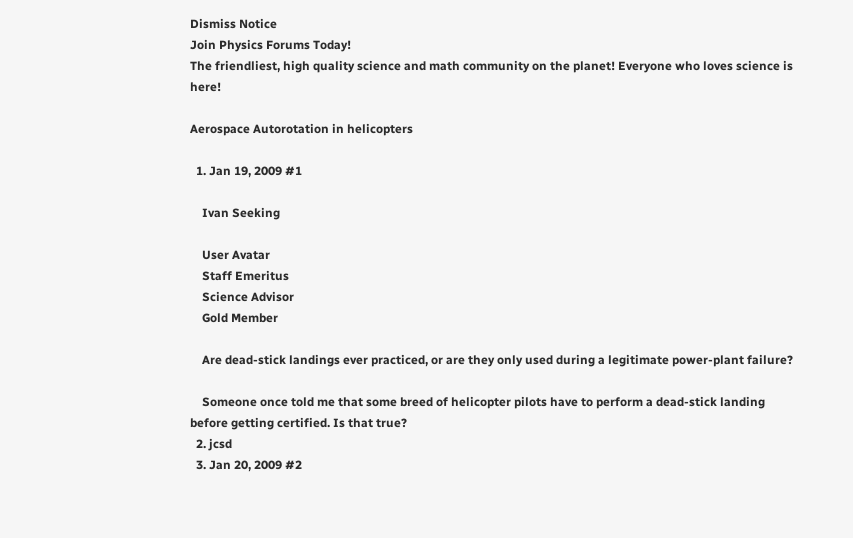Dismiss Notice
Join Physics Forums Today!
The friendliest, high quality science and math community on the planet! Everyone who loves science is here!

Aerospace Autorotation in helicopters

  1. Jan 19, 2009 #1

    Ivan Seeking

    User Avatar
    Staff Emeritus
    Science Advisor
    Gold Member

    Are dead-stick landings ever practiced, or are they only used during a legitimate power-plant failure?

    Someone once told me that some breed of helicopter pilots have to perform a dead-stick landing before getting certified. Is that true?
  2. jcsd
  3. Jan 20, 2009 #2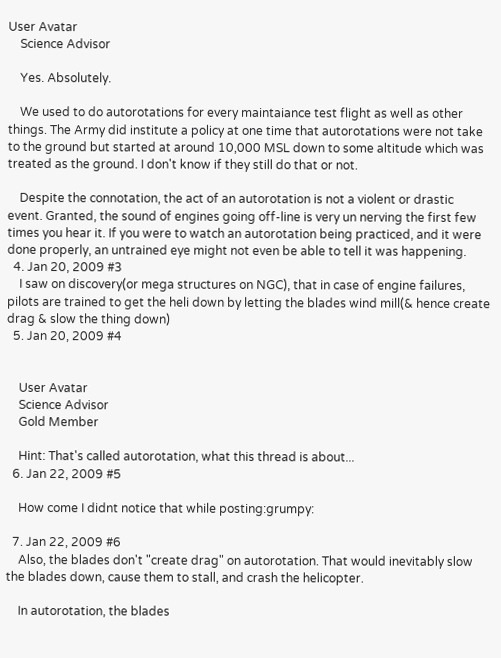User Avatar
    Science Advisor

    Yes. Absolutely.

    We used to do autorotations for every maintaiance test flight as well as other things. The Army did institute a policy at one time that autorotations were not take to the ground but started at around 10,000 MSL down to some altitude which was treated as the ground. I don't know if they still do that or not.

    Despite the connotation, the act of an autorotation is not a violent or drastic event. Granted, the sound of engines going off-line is very un nerving the first few times you hear it. If you were to watch an autorotation being practiced, and it were done properly, an untrained eye might not even be able to tell it was happening.
  4. Jan 20, 2009 #3
    I saw on discovery(or mega structures on NGC), that in case of engine failures, pilots are trained to get the heli down by letting the blades wind mill(& hence create drag & slow the thing down)
  5. Jan 20, 2009 #4


    User Avatar
    Science Advisor
    Gold Member

    Hint: That's called autorotation, what this thread is about...
  6. Jan 22, 2009 #5

    How come I didnt notice that while posting:grumpy:

  7. Jan 22, 2009 #6
    Also, the blades don't "create drag" on autorotation. That would inevitably slow the blades down, cause them to stall, and crash the helicopter.

    In autorotation, the blades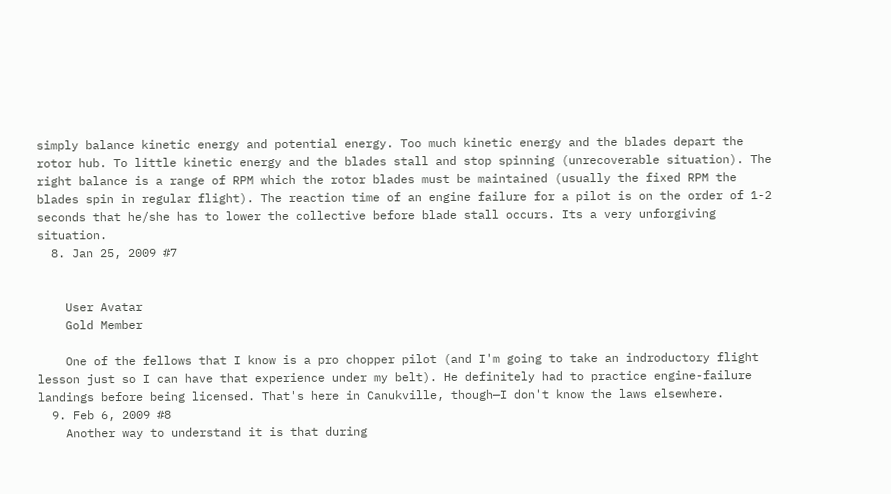simply balance kinetic energy and potential energy. Too much kinetic energy and the blades depart the rotor hub. To little kinetic energy and the blades stall and stop spinning (unrecoverable situation). The right balance is a range of RPM which the rotor blades must be maintained (usually the fixed RPM the blades spin in regular flight). The reaction time of an engine failure for a pilot is on the order of 1-2 seconds that he/she has to lower the collective before blade stall occurs. Its a very unforgiving situation.
  8. Jan 25, 2009 #7


    User Avatar
    Gold Member

    One of the fellows that I know is a pro chopper pilot (and I'm going to take an indroductory flight lesson just so I can have that experience under my belt). He definitely had to practice engine-failure landings before being licensed. That's here in Canukville, though—I don't know the laws elsewhere.
  9. Feb 6, 2009 #8
    Another way to understand it is that during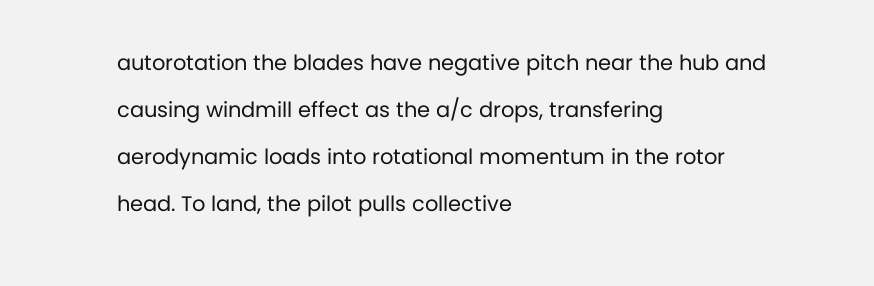autorotation the blades have negative pitch near the hub and causing windmill effect as the a/c drops, transfering aerodynamic loads into rotational momentum in the rotor head. To land, the pilot pulls collective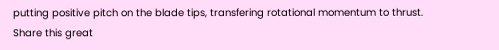putting positive pitch on the blade tips, transfering rotational momentum to thrust.
Share this great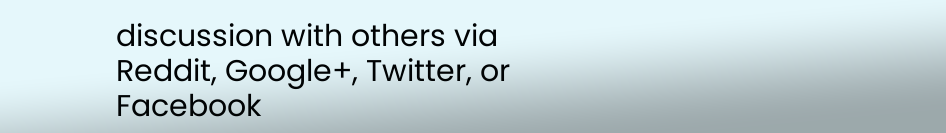discussion with others via Reddit, Google+, Twitter, or Facebook